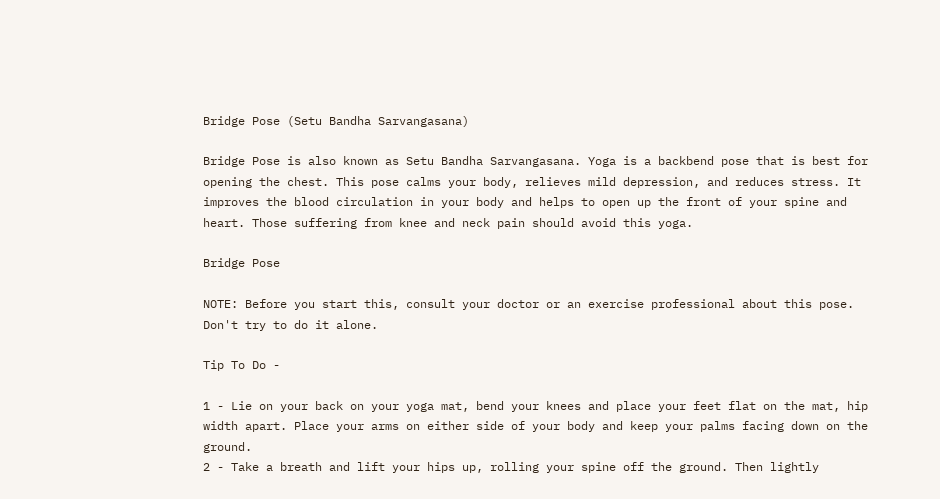Bridge Pose (Setu Bandha Sarvangasana)

Bridge Pose is also known as Setu Bandha Sarvangasana. Yoga is a backbend pose that is best for opening the chest. This pose calms your body, relieves mild depression, and reduces stress. It improves the blood circulation in your body and helps to open up the front of your spine and heart. Those suffering from knee and neck pain should avoid this yoga.

Bridge Pose

NOTE: Before you start this, consult your doctor or an exercise professional about this pose. Don't try to do it alone.

Tip To Do -

1 - Lie on your back on your yoga mat, bend your knees and place your feet flat on the mat, hip width apart. Place your arms on either side of your body and keep your palms facing down on the ground.
2 - Take a breath and lift your hips up, rolling your spine off the ground. Then lightly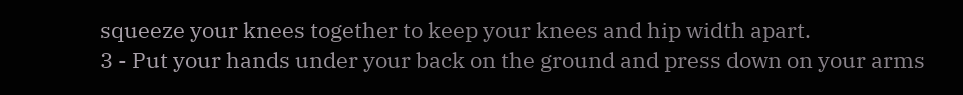squeeze your knees together to keep your knees and hip width apart.
3 - Put your hands under your back on the ground and press down on your arms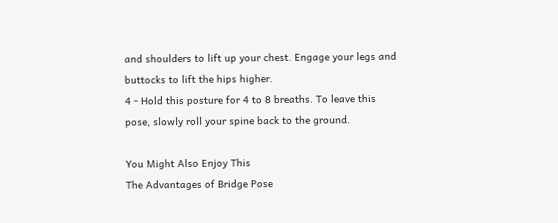and shoulders to lift up your chest. Engage your legs and buttocks to lift the hips higher.
4 - Hold this posture for 4 to 8 breaths. To leave this pose, slowly roll your spine back to the ground.

You Might Also Enjoy This
The Advantages of Bridge Pose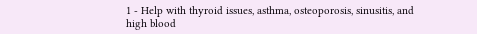1 - Help with thyroid issues, asthma, osteoporosis, sinusitis, and high blood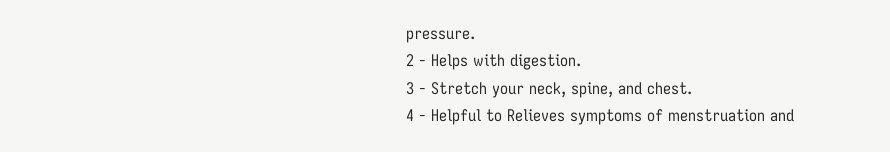pressure.
2 - Helps with digestion.
3 - Stretch your neck, spine, and chest.
4 - Helpful to Relieves symptoms of menstruation and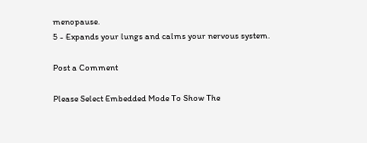menopause.
5 - Expands your lungs and calms your nervous system.

Post a Comment

Please Select Embedded Mode To Show The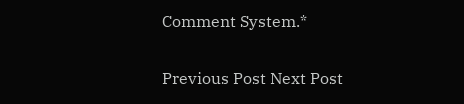Comment System.*

Previous Post Next Post